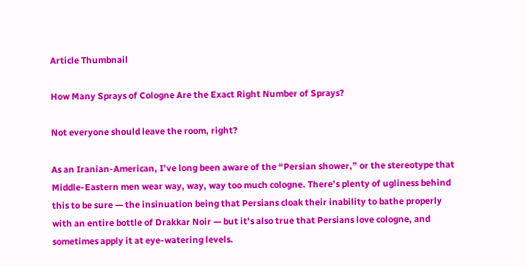Article Thumbnail

How Many Sprays of Cologne Are the Exact Right Number of Sprays?

Not everyone should leave the room, right?

As an Iranian-American, I’ve long been aware of the “Persian shower,” or the stereotype that Middle-Eastern men wear way, way, way too much cologne. There’s plenty of ugliness behind this to be sure — the insinuation being that Persians cloak their inability to bathe properly with an entire bottle of Drakkar Noir — but it’s also true that Persians love cologne, and sometimes apply it at eye-watering levels.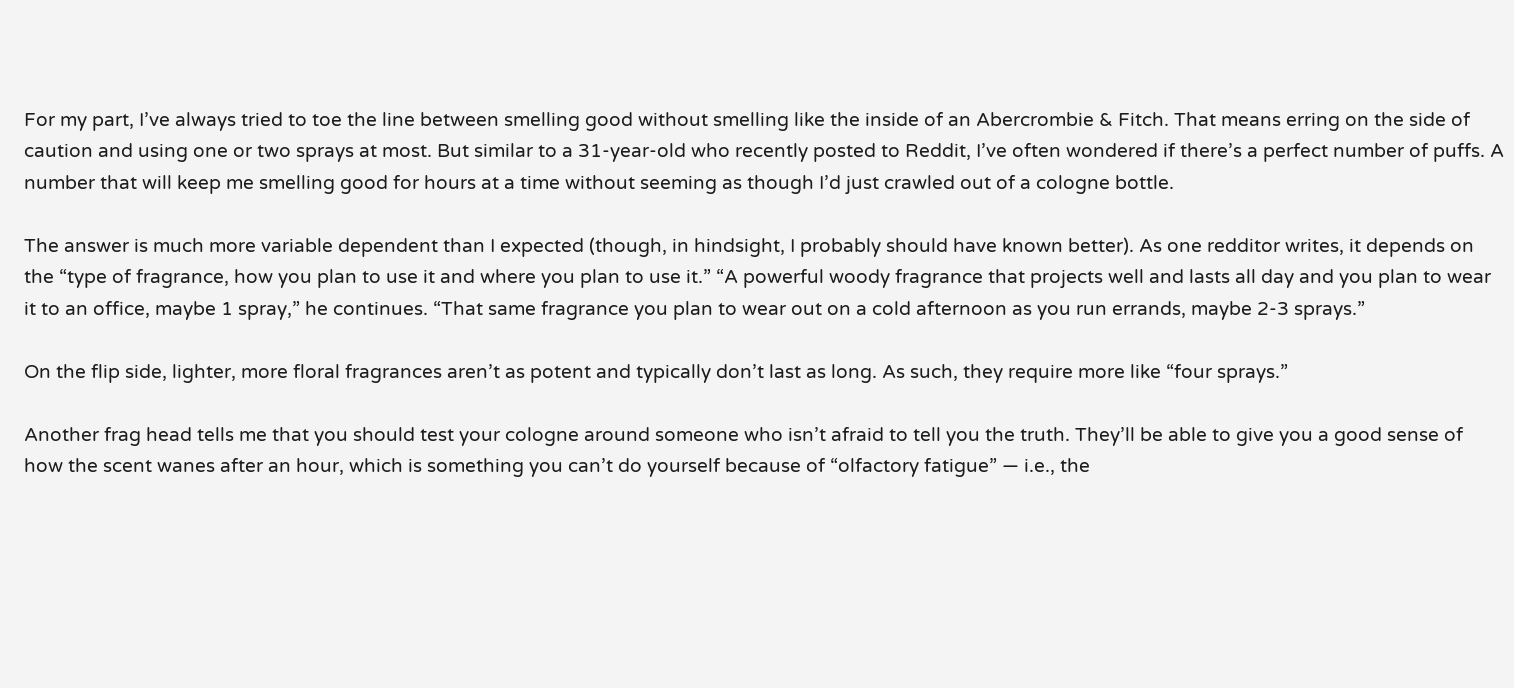For my part, I’ve always tried to toe the line between smelling good without smelling like the inside of an Abercrombie & Fitch. That means erring on the side of caution and using one or two sprays at most. But similar to a 31-year-old who recently posted to Reddit, I’ve often wondered if there’s a perfect number of puffs. A number that will keep me smelling good for hours at a time without seeming as though I’d just crawled out of a cologne bottle.

The answer is much more variable dependent than I expected (though, in hindsight, I probably should have known better). As one redditor writes, it depends on the “type of fragrance, how you plan to use it and where you plan to use it.” “A powerful woody fragrance that projects well and lasts all day and you plan to wear it to an office, maybe 1 spray,” he continues. “That same fragrance you plan to wear out on a cold afternoon as you run errands, maybe 2-3 sprays.”

On the flip side, lighter, more floral fragrances aren’t as potent and typically don’t last as long. As such, they require more like “four sprays.”

Another frag head tells me that you should test your cologne around someone who isn’t afraid to tell you the truth. They’ll be able to give you a good sense of how the scent wanes after an hour, which is something you can’t do yourself because of “olfactory fatigue” — i.e., the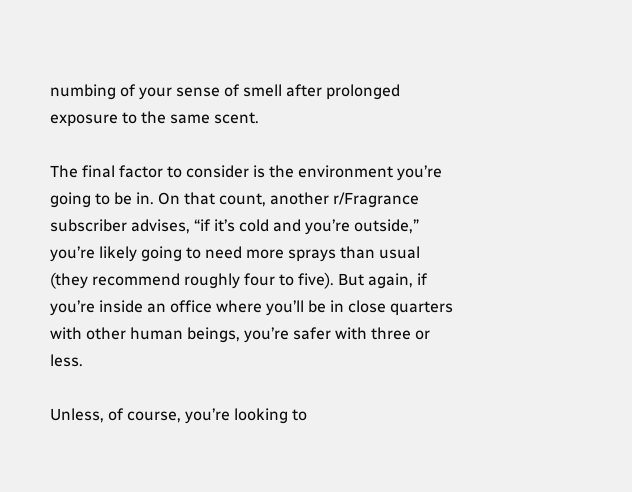numbing of your sense of smell after prolonged exposure to the same scent.

The final factor to consider is the environment you’re going to be in. On that count, another r/Fragrance subscriber advises, “if it’s cold and you’re outside,” you’re likely going to need more sprays than usual (they recommend roughly four to five). But again, if you’re inside an office where you’ll be in close quarters with other human beings, you’re safer with three or less.

Unless, of course, you’re looking to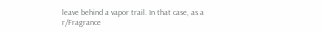leave behind a vapor trail. In that case, as a r/Fragrance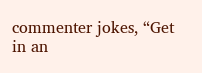commenter jokes, “Get in an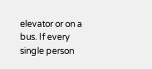elevator or on a bus. If every single person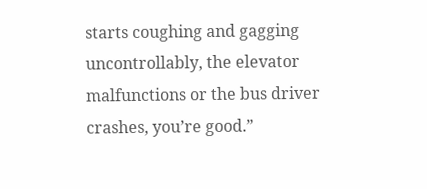starts coughing and gagging uncontrollably, the elevator malfunctions or the bus driver crashes, you’re good.”